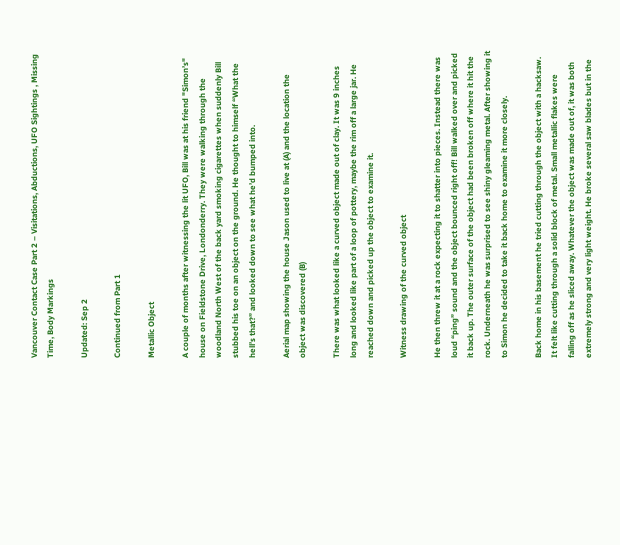Vancouver Contact Case Part 2 – Visitations, Abductions, UFO Sightings , Missing Time, Body Markings

Updated: Sep 2

Continued from Part 1

Metallic Object

A couple of months after witnessing the lit UFO, Bill was at his friend "Simon’s" house on Fieldstone Drive, Londonderry. They were walking through the woodland North West of the back yard smoking cigarettes when suddenly Bill stubbed his toe on an object on the ground. He thought to himself “What the hell’s that?” and looked down to see what he’d bumped into.

Aerial map showing the house Jason used to live at (A) and the location the object was discovered (B)

There was what looked like a curved object made out of clay. It was 9 inches long and looked like part of a loop of pottery, maybe the rim off a large jar. He reached down and picked up the object to examine it.

Witness drawing of the curved object

He then threw it at a rock expecting it to shatter into pieces. Instead there was loud “ping” sound and the object bounced right off! Bill walked over and picked it back up. The outer surface of the object had been broken off where it hit the rock. Underneath he was surprised to see shiny gleaming metal. After showing it to Simon he decided to take it back home to examine it more closely.

Back home in his basement he tried cutting through the object with a hacksaw. It felt like cutting through a solid block of metal. Small metallic flakes were falling off as he sliced away. Whatever the object was made out of, it was both extremely strong and very light weight. He broke several saw blades but in the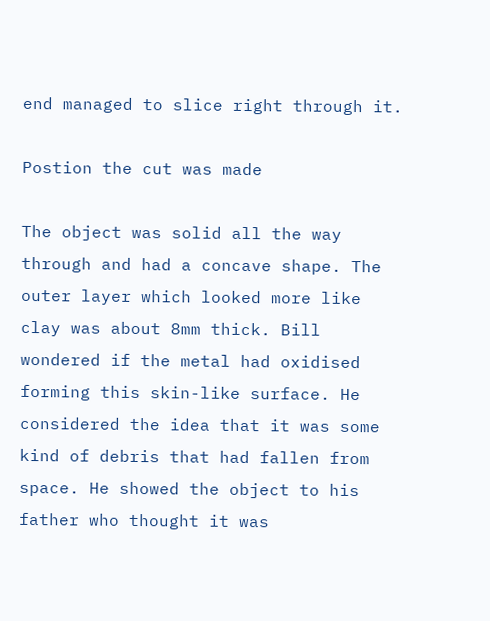end managed to slice right through it.

Postion the cut was made

The object was solid all the way through and had a concave shape. The outer layer which looked more like clay was about 8mm thick. Bill wondered if the metal had oxidised forming this skin-like surface. He considered the idea that it was some kind of debris that had fallen from space. He showed the object to his father who thought it was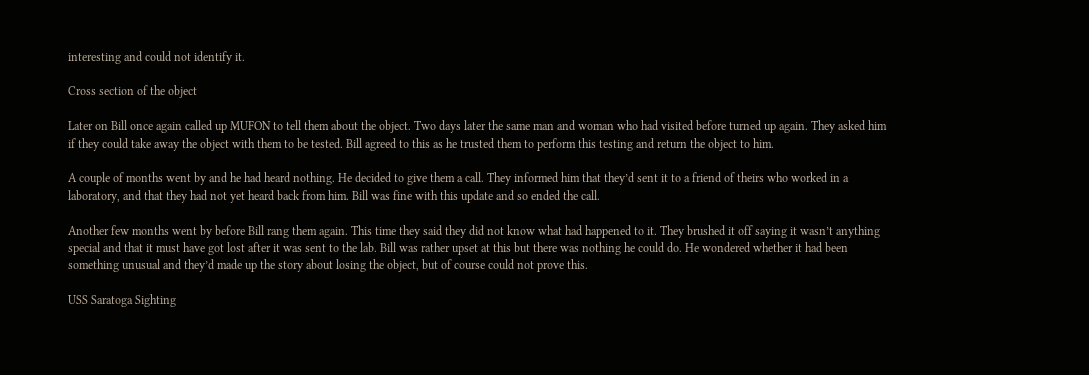interesting and could not identify it.

Cross section of the object

Later on Bill once again called up MUFON to tell them about the object. Two days later the same man and woman who had visited before turned up again. They asked him if they could take away the object with them to be tested. Bill agreed to this as he trusted them to perform this testing and return the object to him.

A couple of months went by and he had heard nothing. He decided to give them a call. They informed him that they’d sent it to a friend of theirs who worked in a laboratory, and that they had not yet heard back from him. Bill was fine with this update and so ended the call.

Another few months went by before Bill rang them again. This time they said they did not know what had happened to it. They brushed it off saying it wasn’t anything special and that it must have got lost after it was sent to the lab. Bill was rather upset at this but there was nothing he could do. He wondered whether it had been something unusual and they’d made up the story about losing the object, but of course could not prove this.

USS Saratoga Sighting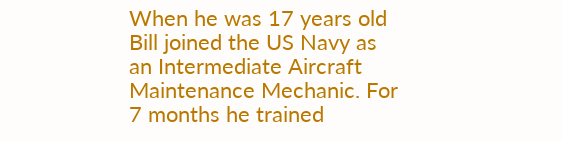When he was 17 years old Bill joined the US Navy as an Intermediate Aircraft Maintenance Mechanic. For 7 months he trained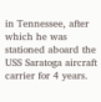in Tennessee, after which he was stationed aboard the USS Saratoga aircraft carrier for 4 years.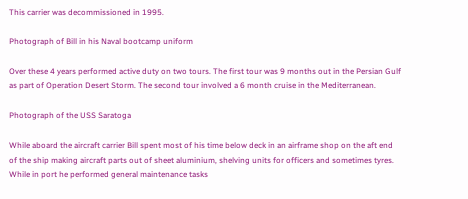This carrier was decommissioned in 1995.

Photograph of Bill in his Naval bootcamp uniform

Over these 4 years performed active duty on two tours. The first tour was 9 months out in the Persian Gulf as part of Operation Desert Storm. The second tour involved a 6 month cruise in the Mediterranean.

Photograph of the USS Saratoga

While aboard the aircraft carrier Bill spent most of his time below deck in an airframe shop on the aft end of the ship making aircraft parts out of sheet aluminium, shelving units for officers and sometimes tyres. While in port he performed general maintenance tasks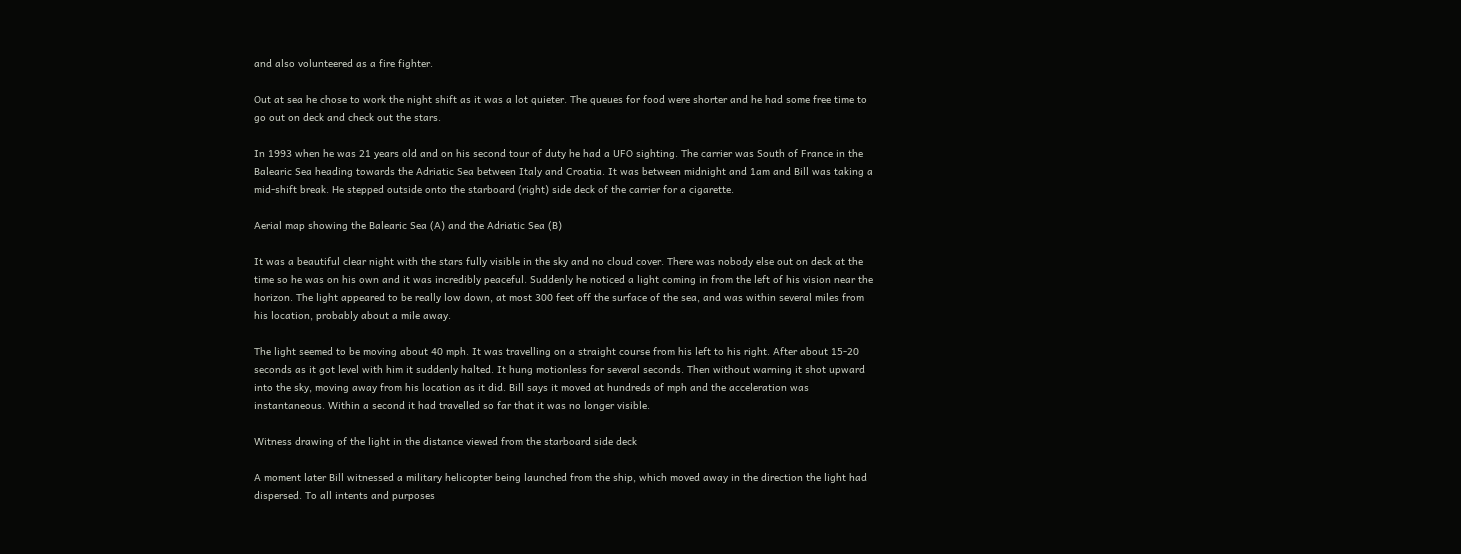and also volunteered as a fire fighter.

Out at sea he chose to work the night shift as it was a lot quieter. The queues for food were shorter and he had some free time to go out on deck and check out the stars.

In 1993 when he was 21 years old and on his second tour of duty he had a UFO sighting. The carrier was South of France in the Balearic Sea heading towards the Adriatic Sea between Italy and Croatia. It was between midnight and 1am and Bill was taking a mid-shift break. He stepped outside onto the starboard (right) side deck of the carrier for a cigarette.

Aerial map showing the Balearic Sea (A) and the Adriatic Sea (B)

It was a beautiful clear night with the stars fully visible in the sky and no cloud cover. There was nobody else out on deck at the time so he was on his own and it was incredibly peaceful. Suddenly he noticed a light coming in from the left of his vision near the horizon. The light appeared to be really low down, at most 300 feet off the surface of the sea, and was within several miles from his location, probably about a mile away.

The light seemed to be moving about 40 mph. It was travelling on a straight course from his left to his right. After about 15-20 seconds as it got level with him it suddenly halted. It hung motionless for several seconds. Then without warning it shot upward into the sky, moving away from his location as it did. Bill says it moved at hundreds of mph and the acceleration was instantaneous. Within a second it had travelled so far that it was no longer visible.

Witness drawing of the light in the distance viewed from the starboard side deck

A moment later Bill witnessed a military helicopter being launched from the ship, which moved away in the direction the light had dispersed. To all intents and purposes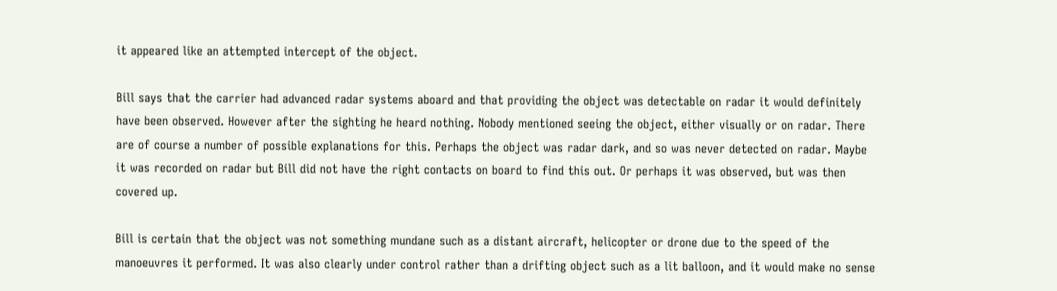it appeared like an attempted intercept of the object.

Bill says that the carrier had advanced radar systems aboard and that providing the object was detectable on radar it would definitely have been observed. However after the sighting he heard nothing. Nobody mentioned seeing the object, either visually or on radar. There are of course a number of possible explanations for this. Perhaps the object was radar dark, and so was never detected on radar. Maybe it was recorded on radar but Bill did not have the right contacts on board to find this out. Or perhaps it was observed, but was then covered up.

Bill is certain that the object was not something mundane such as a distant aircraft, helicopter or drone due to the speed of the manoeuvres it performed. It was also clearly under control rather than a drifting object such as a lit balloon, and it would make no sense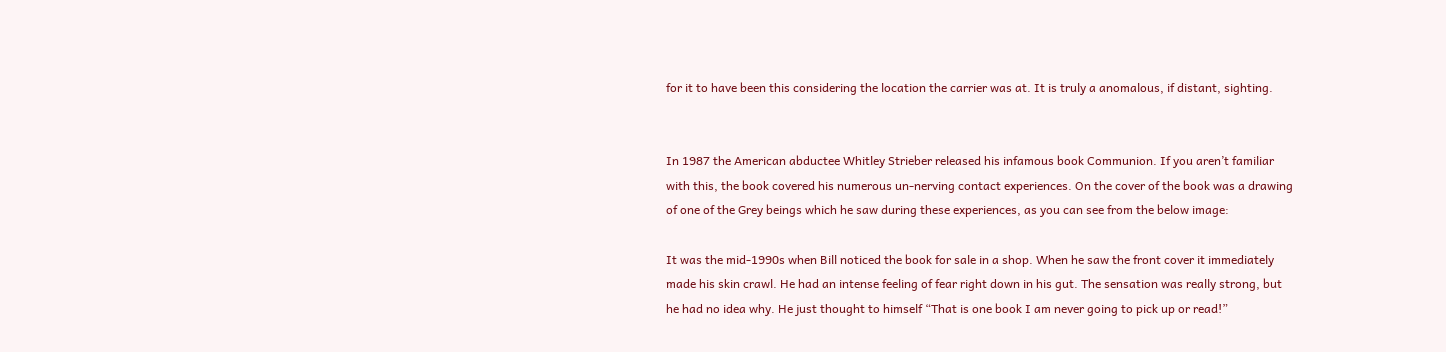for it to have been this considering the location the carrier was at. It is truly a anomalous, if distant, sighting.


In 1987 the American abductee Whitley Strieber released his infamous book Communion. If you aren’t familiar with this, the book covered his numerous un-nerving contact experiences. On the cover of the book was a drawing of one of the Grey beings which he saw during these experiences, as you can see from the below image:

It was the mid-1990s when Bill noticed the book for sale in a shop. When he saw the front cover it immediately made his skin crawl. He had an intense feeling of fear right down in his gut. The sensation was really strong, but he had no idea why. He just thought to himself “That is one book I am never going to pick up or read!”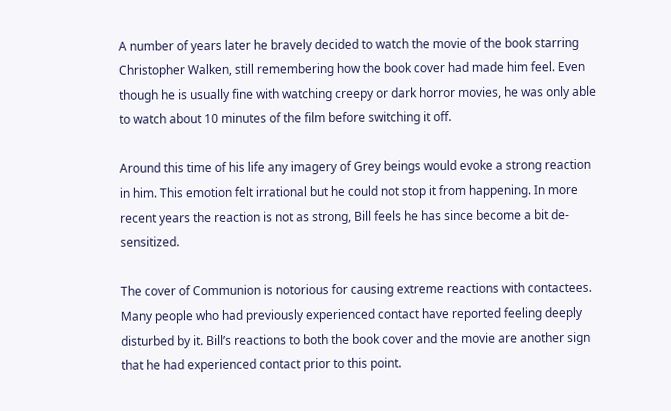A number of years later he bravely decided to watch the movie of the book starring Christopher Walken, still remembering how the book cover had made him feel. Even though he is usually fine with watching creepy or dark horror movies, he was only able to watch about 10 minutes of the film before switching it off.

Around this time of his life any imagery of Grey beings would evoke a strong reaction in him. This emotion felt irrational but he could not stop it from happening. In more recent years the reaction is not as strong, Bill feels he has since become a bit de-sensitized.

The cover of Communion is notorious for causing extreme reactions with contactees. Many people who had previously experienced contact have reported feeling deeply disturbed by it. Bill’s reactions to both the book cover and the movie are another sign that he had experienced contact prior to this point.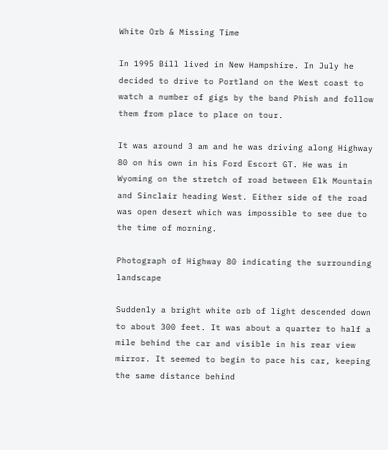White Orb & Missing Time

In 1995 Bill lived in New Hampshire. In July he decided to drive to Portland on the West coast to watch a number of gigs by the band Phish and follow them from place to place on tour.

It was around 3 am and he was driving along Highway 80 on his own in his Ford Escort GT. He was in Wyoming on the stretch of road between Elk Mountain and Sinclair heading West. Either side of the road was open desert which was impossible to see due to the time of morning.

Photograph of Highway 80 indicating the surrounding landscape

Suddenly a bright white orb of light descended down to about 300 feet. It was about a quarter to half a mile behind the car and visible in his rear view mirror. It seemed to begin to pace his car, keeping the same distance behind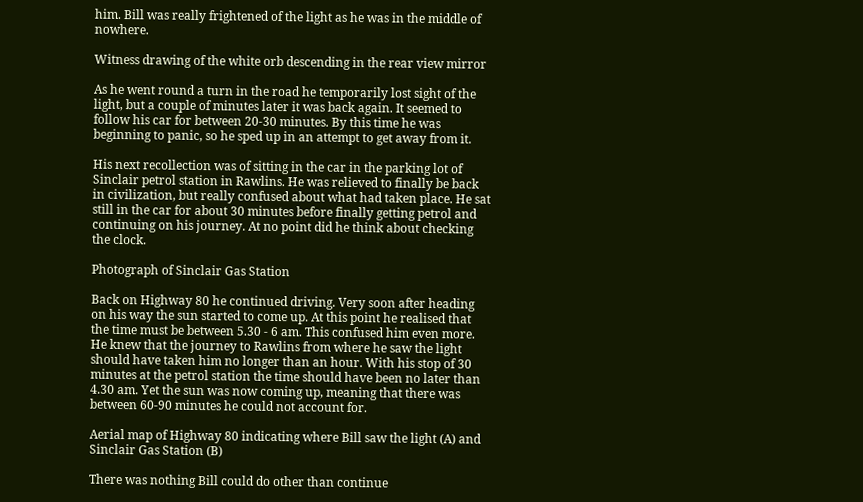him. Bill was really frightened of the light as he was in the middle of nowhere.

Witness drawing of the white orb descending in the rear view mirror

As he went round a turn in the road he temporarily lost sight of the light, but a couple of minutes later it was back again. It seemed to follow his car for between 20-30 minutes. By this time he was beginning to panic, so he sped up in an attempt to get away from it.

His next recollection was of sitting in the car in the parking lot of Sinclair petrol station in Rawlins. He was relieved to finally be back in civilization, but really confused about what had taken place. He sat still in the car for about 30 minutes before finally getting petrol and continuing on his journey. At no point did he think about checking the clock.

Photograph of Sinclair Gas Station

Back on Highway 80 he continued driving. Very soon after heading on his way the sun started to come up. At this point he realised that the time must be between 5.30 - 6 am. This confused him even more. He knew that the journey to Rawlins from where he saw the light should have taken him no longer than an hour. With his stop of 30 minutes at the petrol station the time should have been no later than 4.30 am. Yet the sun was now coming up, meaning that there was between 60-90 minutes he could not account for.

Aerial map of Highway 80 indicating where Bill saw the light (A) and Sinclair Gas Station (B)

There was nothing Bill could do other than continue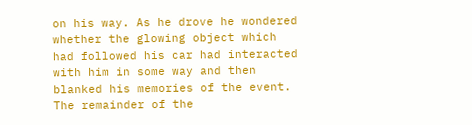on his way. As he drove he wondered whether the glowing object which had followed his car had interacted with him in some way and then blanked his memories of the event. The remainder of the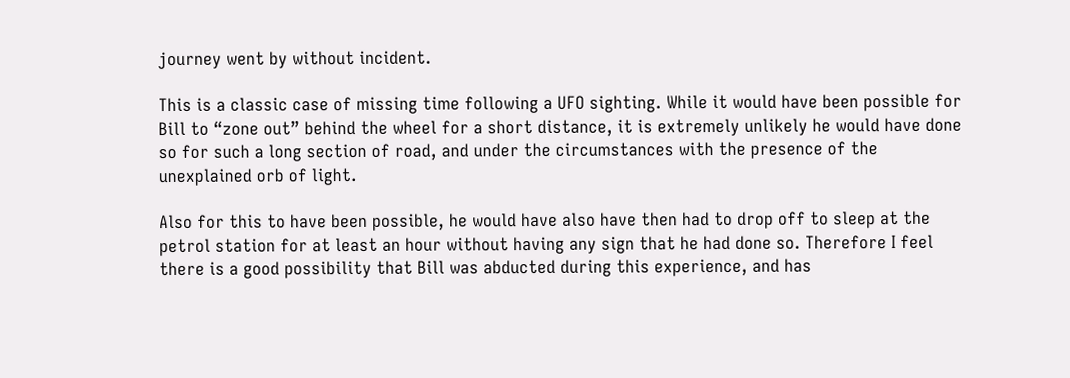journey went by without incident.

This is a classic case of missing time following a UFO sighting. While it would have been possible for Bill to “zone out” behind the wheel for a short distance, it is extremely unlikely he would have done so for such a long section of road, and under the circumstances with the presence of the unexplained orb of light.

Also for this to have been possible, he would have also have then had to drop off to sleep at the petrol station for at least an hour without having any sign that he had done so. Therefore I feel there is a good possibility that Bill was abducted during this experience, and has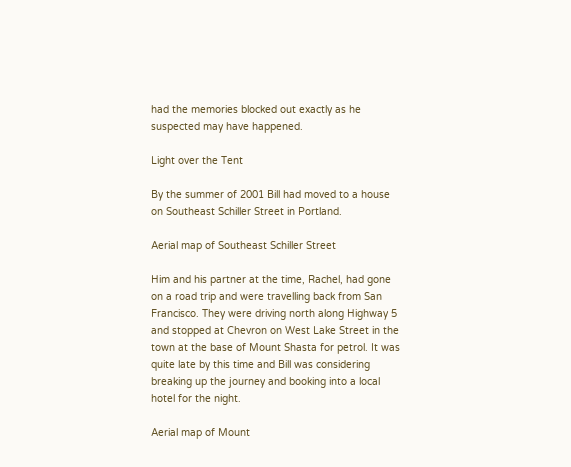had the memories blocked out exactly as he suspected may have happened.

Light over the Tent

By the summer of 2001 Bill had moved to a house on Southeast Schiller Street in Portland.

Aerial map of Southeast Schiller Street

Him and his partner at the time, Rachel, had gone on a road trip and were travelling back from San Francisco. They were driving north along Highway 5 and stopped at Chevron on West Lake Street in the town at the base of Mount Shasta for petrol. It was quite late by this time and Bill was considering breaking up the journey and booking into a local hotel for the night.

Aerial map of Mount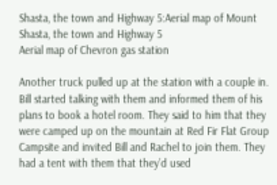Shasta, the town and Highway 5:Aerial map of Mount Shasta, the town and Highway 5
Aerial map of Chevron gas station

Another truck pulled up at the station with a couple in. Bill started talking with them and informed them of his plans to book a hotel room. They said to him that they were camped up on the mountain at Red Fir Flat Group Campsite and invited Bill and Rachel to join them. They had a tent with them that they’d used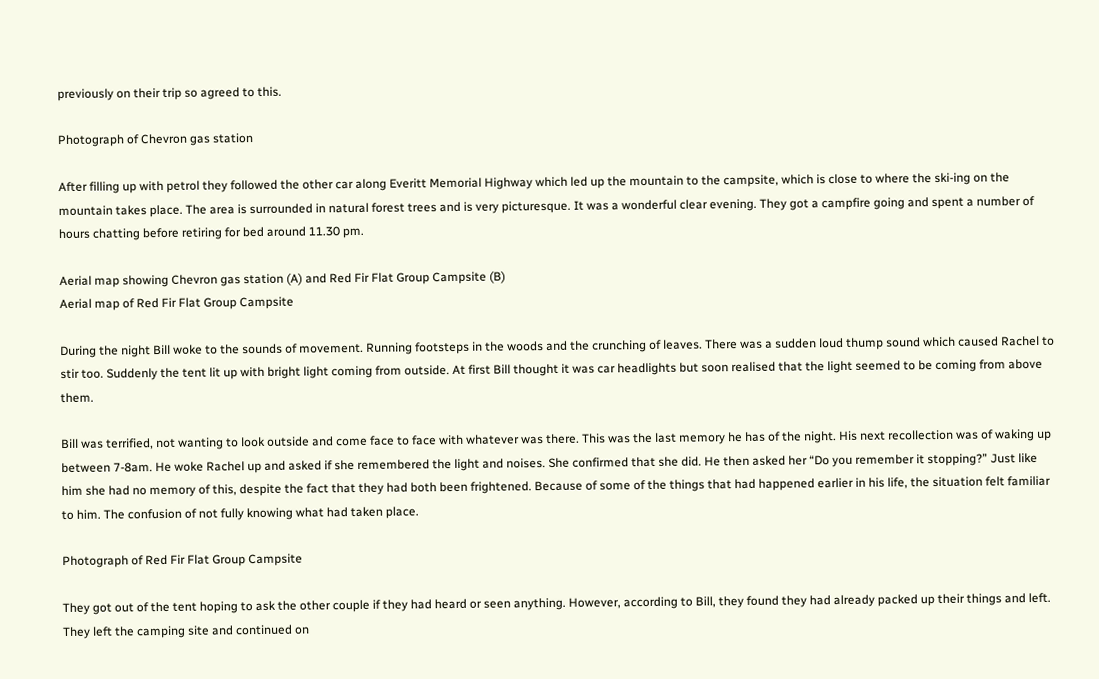previously on their trip so agreed to this.

Photograph of Chevron gas station

After filling up with petrol they followed the other car along Everitt Memorial Highway which led up the mountain to the campsite, which is close to where the ski-ing on the mountain takes place. The area is surrounded in natural forest trees and is very picturesque. It was a wonderful clear evening. They got a campfire going and spent a number of hours chatting before retiring for bed around 11.30 pm.

Aerial map showing Chevron gas station (A) and Red Fir Flat Group Campsite (B)
Aerial map of Red Fir Flat Group Campsite

During the night Bill woke to the sounds of movement. Running footsteps in the woods and the crunching of leaves. There was a sudden loud thump sound which caused Rachel to stir too. Suddenly the tent lit up with bright light coming from outside. At first Bill thought it was car headlights but soon realised that the light seemed to be coming from above them.

Bill was terrified, not wanting to look outside and come face to face with whatever was there. This was the last memory he has of the night. His next recollection was of waking up between 7-8am. He woke Rachel up and asked if she remembered the light and noises. She confirmed that she did. He then asked her “Do you remember it stopping?” Just like him she had no memory of this, despite the fact that they had both been frightened. Because of some of the things that had happened earlier in his life, the situation felt familiar to him. The confusion of not fully knowing what had taken place.

Photograph of Red Fir Flat Group Campsite

They got out of the tent hoping to ask the other couple if they had heard or seen anything. However, according to Bill, they found they had already packed up their things and left. They left the camping site and continued on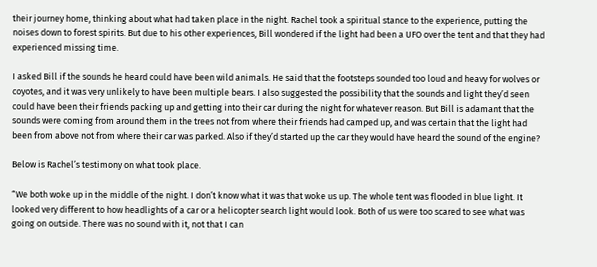their journey home, thinking about what had taken place in the night. Rachel took a spiritual stance to the experience, putting the noises down to forest spirits. But due to his other experiences, Bill wondered if the light had been a UFO over the tent and that they had experienced missing time.

I asked Bill if the sounds he heard could have been wild animals. He said that the footsteps sounded too loud and heavy for wolves or coyotes, and it was very unlikely to have been multiple bears. I also suggested the possibility that the sounds and light they’d seen could have been their friends packing up and getting into their car during the night for whatever reason. But Bill is adamant that the sounds were coming from around them in the trees not from where their friends had camped up, and was certain that the light had been from above not from where their car was parked. Also if they’d started up the car they would have heard the sound of the engine?

Below is Rachel’s testimony on what took place.

“We both woke up in the middle of the night. I don’t know what it was that woke us up. The whole tent was flooded in blue light. It looked very different to how headlights of a car or a helicopter search light would look. Both of us were too scared to see what was going on outside. There was no sound with it, not that I can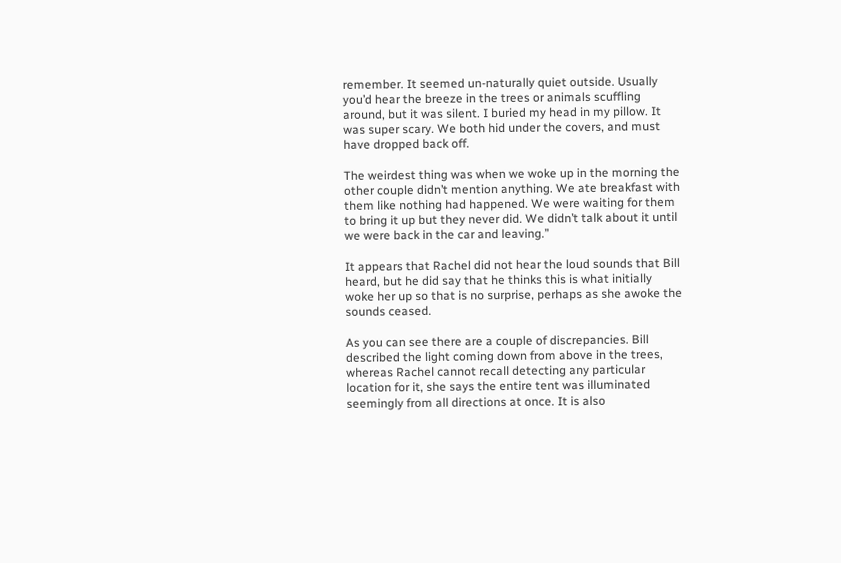remember. It seemed un-naturally quiet outside. Usually you’d hear the breeze in the trees or animals scuffling around, but it was silent. I buried my head in my pillow. It was super scary. We both hid under the covers, and must have dropped back off.

The weirdest thing was when we woke up in the morning the other couple didn’t mention anything. We ate breakfast with them like nothing had happened. We were waiting for them to bring it up but they never did. We didn’t talk about it until we were back in the car and leaving.”

It appears that Rachel did not hear the loud sounds that Bill heard, but he did say that he thinks this is what initially woke her up so that is no surprise, perhaps as she awoke the sounds ceased.

As you can see there are a couple of discrepancies. Bill described the light coming down from above in the trees, whereas Rachel cannot recall detecting any particular location for it, she says the entire tent was illuminated seemingly from all directions at once. It is also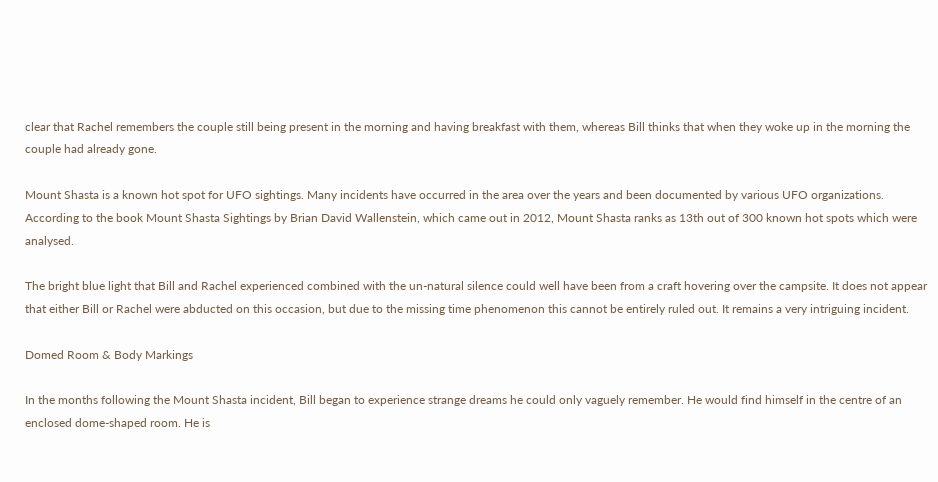clear that Rachel remembers the couple still being present in the morning and having breakfast with them, whereas Bill thinks that when they woke up in the morning the couple had already gone.

Mount Shasta is a known hot spot for UFO sightings. Many incidents have occurred in the area over the years and been documented by various UFO organizations. According to the book Mount Shasta Sightings by Brian David Wallenstein, which came out in 2012, Mount Shasta ranks as 13th out of 300 known hot spots which were analysed.

The bright blue light that Bill and Rachel experienced combined with the un-natural silence could well have been from a craft hovering over the campsite. It does not appear that either Bill or Rachel were abducted on this occasion, but due to the missing time phenomenon this cannot be entirely ruled out. It remains a very intriguing incident.

Domed Room & Body Markings

In the months following the Mount Shasta incident, Bill began to experience strange dreams he could only vaguely remember. He would find himself in the centre of an enclosed dome-shaped room. He is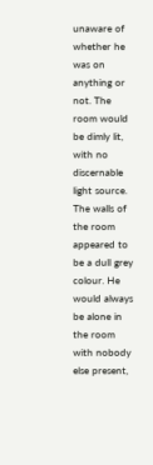unaware of whether he was on anything or not. The room would be dimly lit, with no discernable light source. The walls of the room appeared to be a dull grey colour. He would always be alone in the room with nobody else present,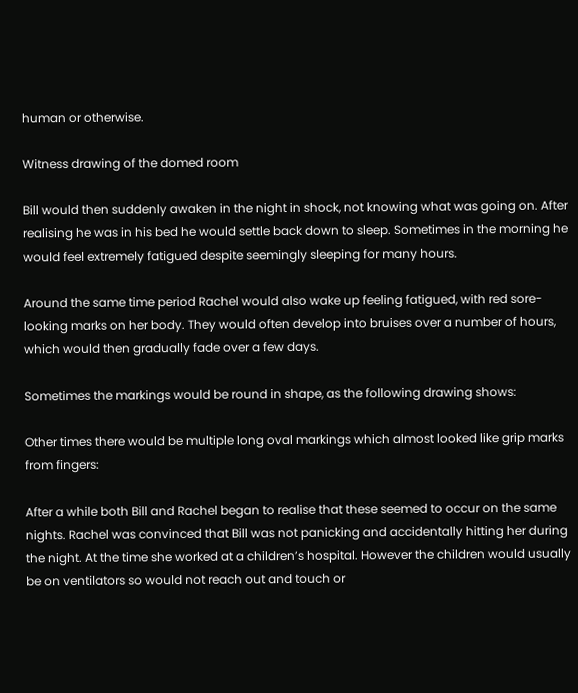human or otherwise.

Witness drawing of the domed room

Bill would then suddenly awaken in the night in shock, not knowing what was going on. After realising he was in his bed he would settle back down to sleep. Sometimes in the morning he would feel extremely fatigued despite seemingly sleeping for many hours.

Around the same time period Rachel would also wake up feeling fatigued, with red sore-looking marks on her body. They would often develop into bruises over a number of hours, which would then gradually fade over a few days.

Sometimes the markings would be round in shape, as the following drawing shows:

Other times there would be multiple long oval markings which almost looked like grip marks from fingers:

After a while both Bill and Rachel began to realise that these seemed to occur on the same nights. Rachel was convinced that Bill was not panicking and accidentally hitting her during the night. At the time she worked at a children’s hospital. However the children would usually be on ventilators so would not reach out and touch or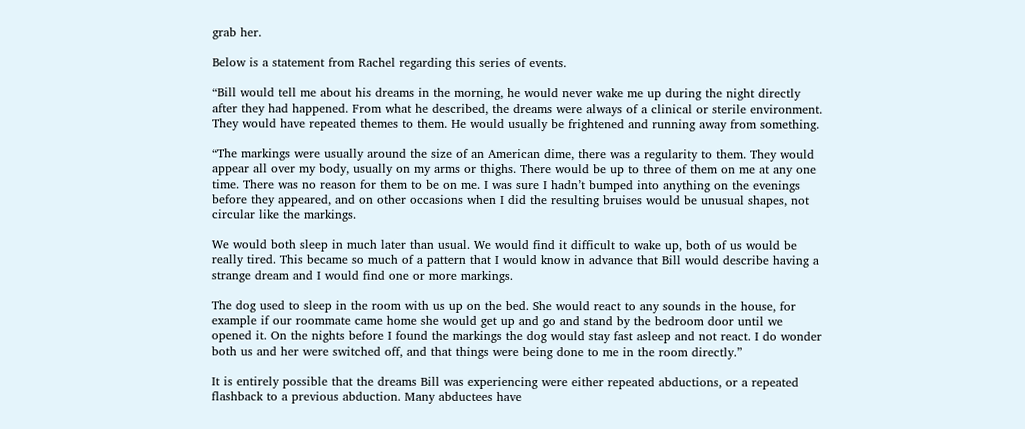grab her.

Below is a statement from Rachel regarding this series of events.

“Bill would tell me about his dreams in the morning, he would never wake me up during the night directly after they had happened. From what he described, the dreams were always of a clinical or sterile environment. They would have repeated themes to them. He would usually be frightened and running away from something.

“The markings were usually around the size of an American dime, there was a regularity to them. They would appear all over my body, usually on my arms or thighs. There would be up to three of them on me at any one time. There was no reason for them to be on me. I was sure I hadn’t bumped into anything on the evenings before they appeared, and on other occasions when I did the resulting bruises would be unusual shapes, not circular like the markings.

We would both sleep in much later than usual. We would find it difficult to wake up, both of us would be really tired. This became so much of a pattern that I would know in advance that Bill would describe having a strange dream and I would find one or more markings.

The dog used to sleep in the room with us up on the bed. She would react to any sounds in the house, for example if our roommate came home she would get up and go and stand by the bedroom door until we opened it. On the nights before I found the markings the dog would stay fast asleep and not react. I do wonder both us and her were switched off, and that things were being done to me in the room directly.”

It is entirely possible that the dreams Bill was experiencing were either repeated abductions, or a repeated flashback to a previous abduction. Many abductees have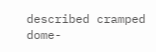described cramped dome-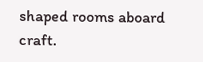shaped rooms aboard craft.